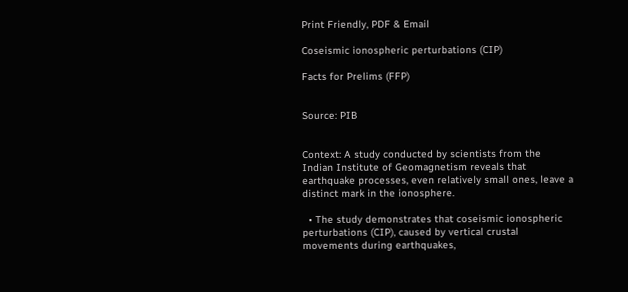Print Friendly, PDF & Email

Coseismic ionospheric perturbations (CIP)

Facts for Prelims (FFP)


Source: PIB


Context: A study conducted by scientists from the Indian Institute of Geomagnetism reveals that earthquake processes, even relatively small ones, leave a distinct mark in the ionosphere.

  • The study demonstrates that coseismic ionospheric perturbations (CIP), caused by vertical crustal movements during earthquakes,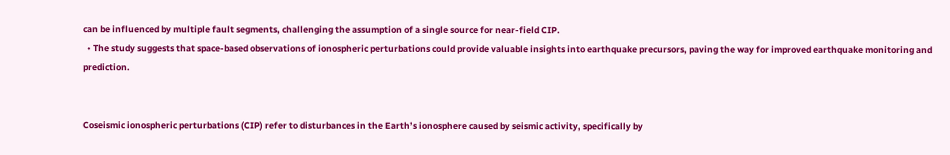can be influenced by multiple fault segments, challenging the assumption of a single source for near-field CIP.
  • The study suggests that space-based observations of ionospheric perturbations could provide valuable insights into earthquake precursors, paving the way for improved earthquake monitoring and prediction.


Coseismic ionospheric perturbations (CIP) refer to disturbances in the Earth’s ionosphere caused by seismic activity, specifically by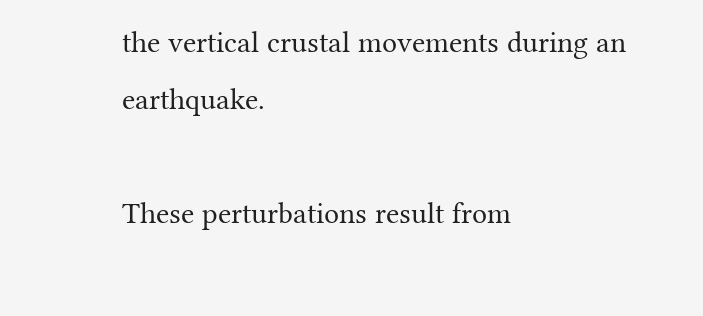the vertical crustal movements during an earthquake.

These perturbations result from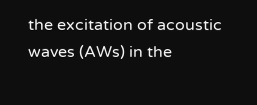the excitation of acoustic waves (AWs) in the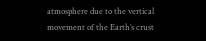atmosphere due to the vertical movement of the Earth’s crust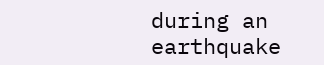during an earthquake